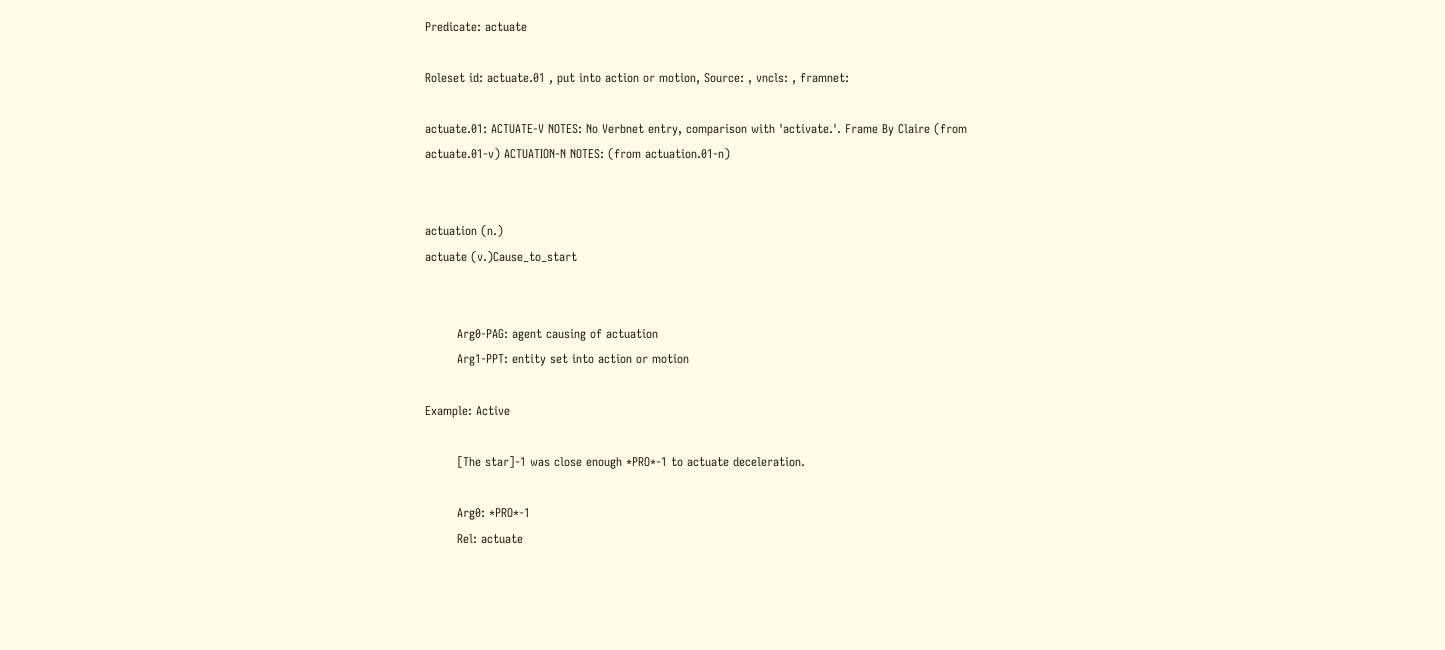Predicate: actuate

Roleset id: actuate.01 , put into action or motion, Source: , vncls: , framnet:

actuate.01: ACTUATE-V NOTES: No Verbnet entry, comparison with 'activate.'. Frame By Claire (from actuate.01-v) ACTUATION-N NOTES: (from actuation.01-n)


actuation (n.)
actuate (v.)Cause_to_start


        Arg0-PAG: agent causing of actuation
        Arg1-PPT: entity set into action or motion

Example: Active

        [The star]-1 was close enough *PRO*-1 to actuate deceleration.

        Arg0: *PRO*-1
        Rel: actuate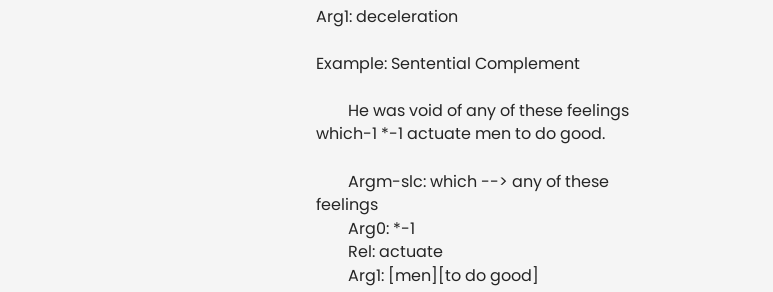Arg1: deceleration

Example: Sentential Complement

        He was void of any of these feelings which-1 *-1 actuate men to do good.

        Argm-slc: which --> any of these feelings
        Arg0: *-1
        Rel: actuate
        Arg1: [men][to do good]